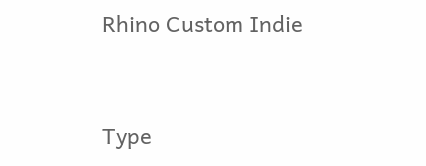Rhino Custom Indie


Type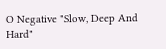O Negative "Slow, Deep And Hard"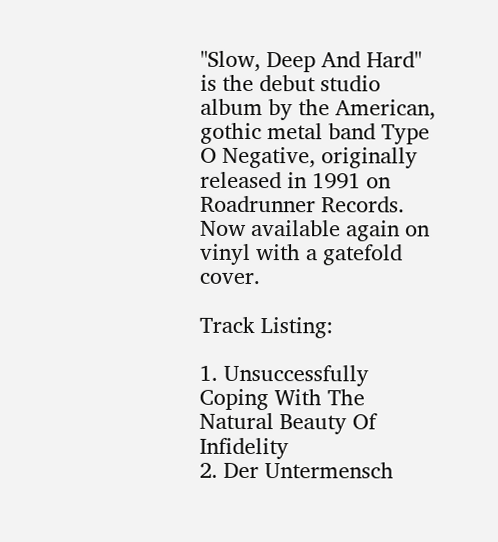"Slow, Deep And Hard" is the debut studio album by the American, gothic metal band Type O Negative, originally released in 1991 on Roadrunner Records. Now available again on vinyl with a gatefold cover.

Track Listing:

1. Unsuccessfully Coping With The Natural Beauty Of Infidelity
2. Der Untermensch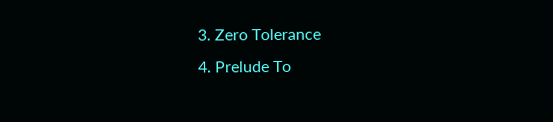3. Zero Tolerance
4. Prelude To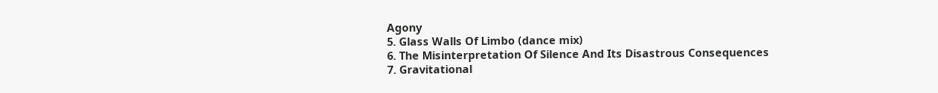Agony
5. Glass Walls Of Limbo (dance mix)
6. The Misinterpretation Of Silence And Its Disastrous Consequences
7. Gravitational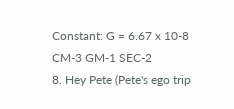Constant: G = 6.67 x 10-8 CM-3 GM-1 SEC-2
8. Hey Pete (Pete's ego trip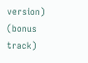version) (bonus track)